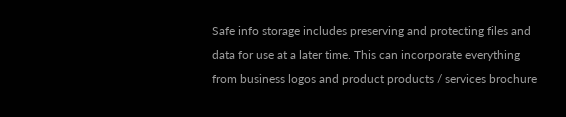Safe info storage includes preserving and protecting files and data for use at a later time. This can incorporate everything from business logos and product products / services brochure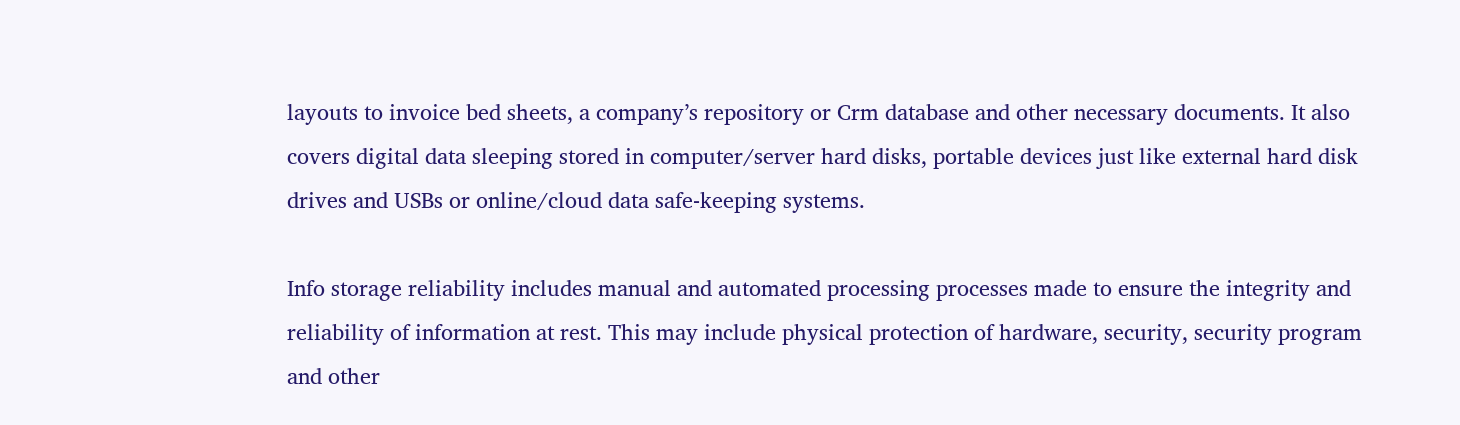layouts to invoice bed sheets, a company’s repository or Crm database and other necessary documents. It also covers digital data sleeping stored in computer/server hard disks, portable devices just like external hard disk drives and USBs or online/cloud data safe-keeping systems.

Info storage reliability includes manual and automated processing processes made to ensure the integrity and reliability of information at rest. This may include physical protection of hardware, security, security program and other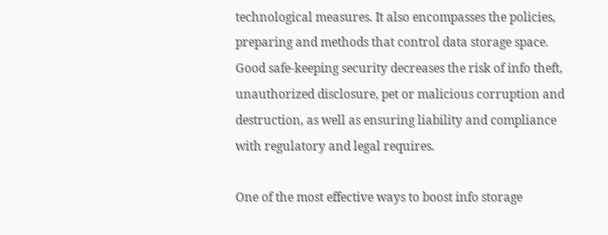technological measures. It also encompasses the policies, preparing and methods that control data storage space. Good safe-keeping security decreases the risk of info theft, unauthorized disclosure, pet or malicious corruption and destruction, as well as ensuring liability and compliance with regulatory and legal requires.

One of the most effective ways to boost info storage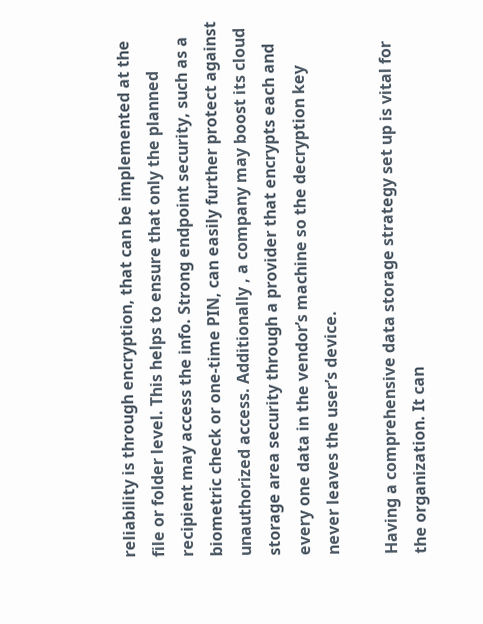reliability is through encryption, that can be implemented at the file or folder level. This helps to ensure that only the planned recipient may access the info. Strong endpoint security, such as a biometric check or one-time PIN, can easily further protect against unauthorized access. Additionally , a company may boost its cloud storage area security through a provider that encrypts each and every one data in the vendor’s machine so the decryption key never leaves the user’s device.

Having a comprehensive data storage strategy set up is vital for the organization. It can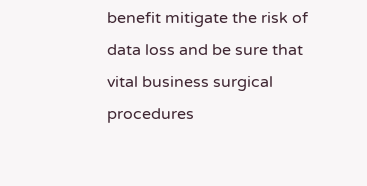benefit mitigate the risk of data loss and be sure that vital business surgical procedures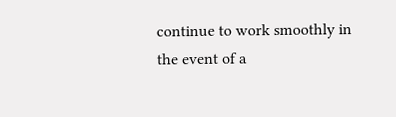continue to work smoothly in the event of a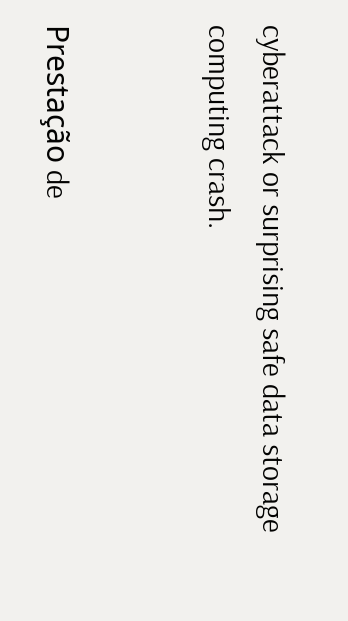cyberattack or surprising safe data storage computing crash.


Prestação de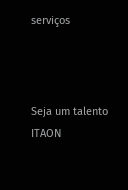serviços



Seja um talento ITAON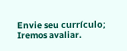Envie seu currículo; Iremos avaliar.